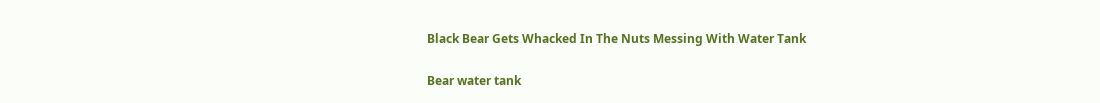Black Bear Gets Whacked In The Nuts Messing With Water Tank

Bear water tank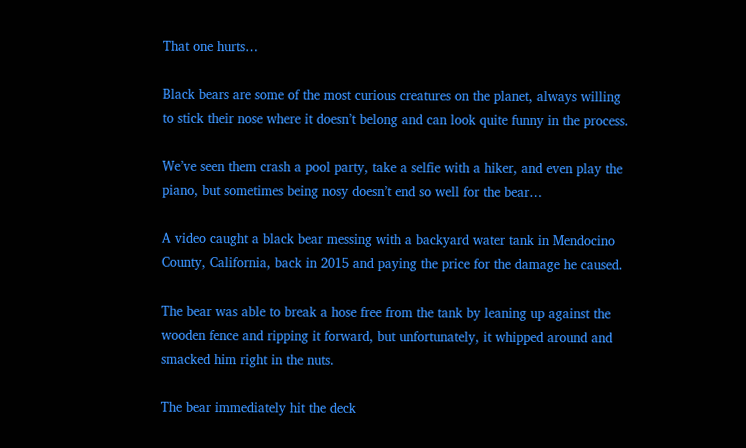That one hurts…

Black bears are some of the most curious creatures on the planet, always willing to stick their nose where it doesn’t belong and can look quite funny in the process.

We’ve seen them crash a pool party, take a selfie with a hiker, and even play the piano, but sometimes being nosy doesn’t end so well for the bear…

A video caught a black bear messing with a backyard water tank in Mendocino County, California, back in 2015 and paying the price for the damage he caused.

The bear was able to break a hose free from the tank by leaning up against the wooden fence and ripping it forward, but unfortunately, it whipped around and smacked him right in the nuts.

The bear immediately hit the deck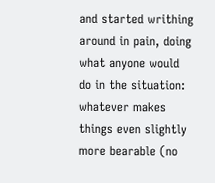and started writhing around in pain, doing what anyone would do in the situation: whatever makes things even slightly more bearable (no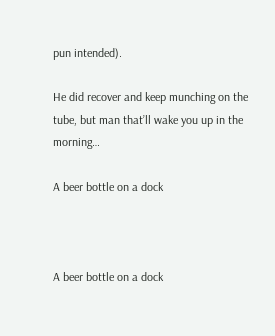pun intended).

He did recover and keep munching on the tube, but man that’ll wake you up in the morning…

A beer bottle on a dock



A beer bottle on a dock